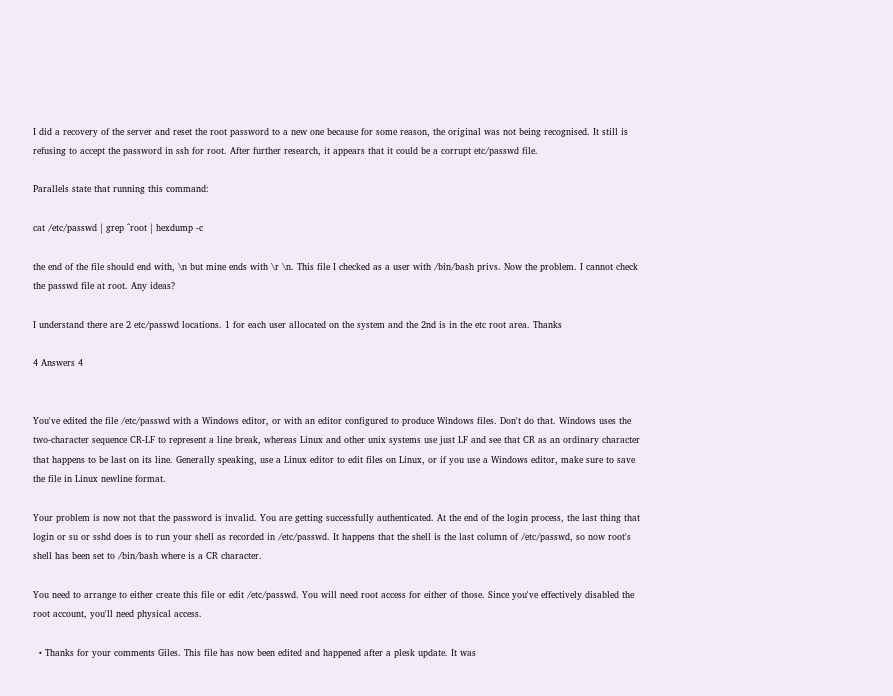I did a recovery of the server and reset the root password to a new one because for some reason, the original was not being recognised. It still is refusing to accept the password in ssh for root. After further research, it appears that it could be a corrupt etc/passwd file.

Parallels state that running this command:

cat /etc/passwd | grep ^root | hexdump -c

the end of the file should end with, \n but mine ends with \r \n. This file I checked as a user with /bin/bash privs. Now the problem. I cannot check the passwd file at root. Any ideas?

I understand there are 2 etc/passwd locations. 1 for each user allocated on the system and the 2nd is in the etc root area. Thanks

4 Answers 4


You've edited the file /etc/passwd with a Windows editor, or with an editor configured to produce Windows files. Don't do that. Windows uses the two-character sequence CR-LF to represent a line break, whereas Linux and other unix systems use just LF and see that CR as an ordinary character that happens to be last on its line. Generally speaking, use a Linux editor to edit files on Linux, or if you use a Windows editor, make sure to save the file in Linux newline format.

Your problem is now not that the password is invalid. You are getting successfully authenticated. At the end of the login process, the last thing that login or su or sshd does is to run your shell as recorded in /etc/passwd. It happens that the shell is the last column of /etc/passwd, so now root's shell has been set to /bin/bash where is a CR character.

You need to arrange to either create this file or edit /etc/passwd. You will need root access for either of those. Since you've effectively disabled the root account, you'll need physical access.

  • Thanks for your comments Giles. This file has now been edited and happened after a plesk update. It was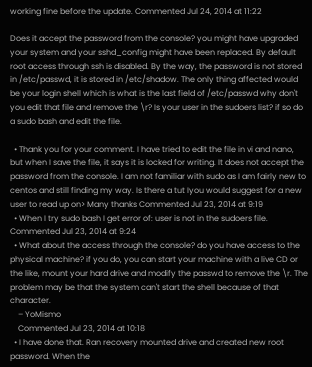working fine before the update. Commented Jul 24, 2014 at 11:22

Does it accept the password from the console? you might have upgraded your system and your sshd_config might have been replaced. By default root access through ssh is disabled. By the way, the password is not stored in /etc/passwd, it is stored in /etc/shadow. The only thing affected would be your login shell which is what is the last field of /etc/passwd why don't you edit that file and remove the \r? Is your user in the sudoers list? if so do a sudo bash and edit the file.

  • Thank you for your comment. I have tried to edit the file in vi and nano, but when I save the file, it says it is locked for writing. It does not accept the password from the console. I am not familiar with sudo as I am fairly new to centos and still finding my way. Is there a tut Iyou would suggest for a new user to read up on> Many thanks Commented Jul 23, 2014 at 9:19
  • When I try sudo bash I get error of: user is not in the sudoers file. Commented Jul 23, 2014 at 9:24
  • What about the access through the console? do you have access to the physical machine? if you do, you can start your machine with a live CD or the like, mount your hard drive and modify the passwd to remove the \r. The problem may be that the system can't start the shell because of that character.
    – YoMismo
    Commented Jul 23, 2014 at 10:18
  • I have done that. Ran recovery mounted drive and created new root password. When the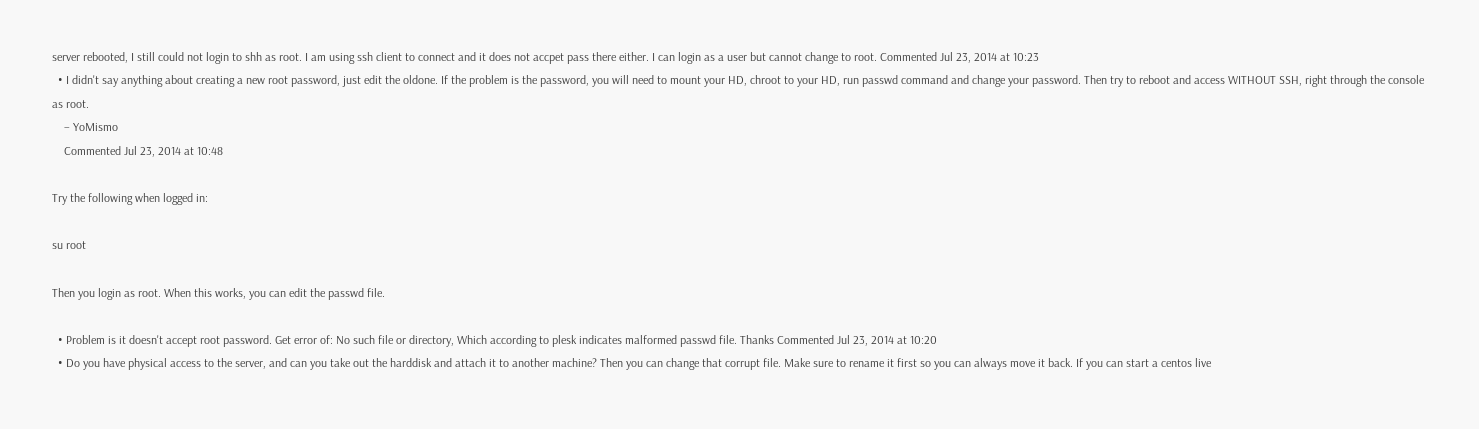server rebooted, I still could not login to shh as root. I am using ssh client to connect and it does not accpet pass there either. I can login as a user but cannot change to root. Commented Jul 23, 2014 at 10:23
  • I didn't say anything about creating a new root password, just edit the oldone. If the problem is the password, you will need to mount your HD, chroot to your HD, run passwd command and change your password. Then try to reboot and access WITHOUT SSH, right through the console as root.
    – YoMismo
    Commented Jul 23, 2014 at 10:48

Try the following when logged in:

su root

Then you login as root. When this works, you can edit the passwd file.

  • Problem is it doesn't accept root password. Get error of: No such file or directory, Which according to plesk indicates malformed passwd file. Thanks Commented Jul 23, 2014 at 10:20
  • Do you have physical access to the server, and can you take out the harddisk and attach it to another machine? Then you can change that corrupt file. Make sure to rename it first so you can always move it back. If you can start a centos live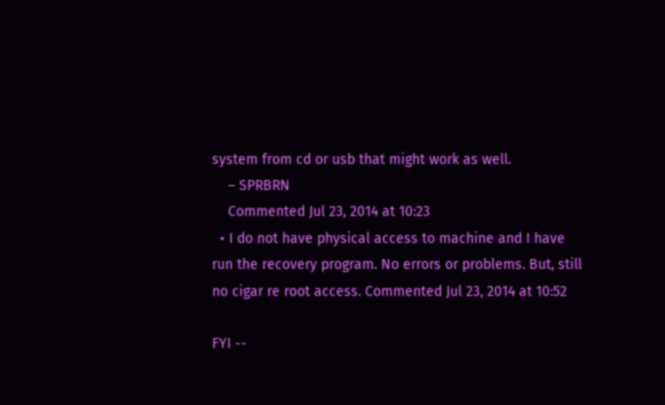system from cd or usb that might work as well.
    – SPRBRN
    Commented Jul 23, 2014 at 10:23
  • I do not have physical access to machine and I have run the recovery program. No errors or problems. But, still no cigar re root access. Commented Jul 23, 2014 at 10:52

FYI --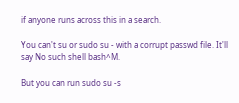if anyone runs across this in a search.

You can't su or sudo su - with a corrupt passwd file. It'll say No such shell bash^M.

But you can run sudo su -s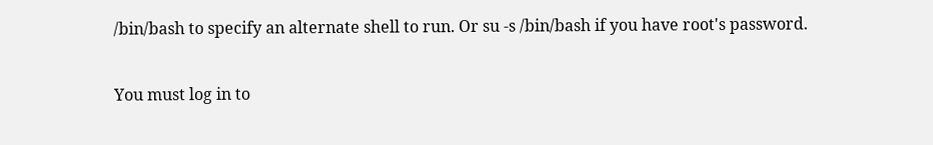/bin/bash to specify an alternate shell to run. Or su -s /bin/bash if you have root's password.

You must log in to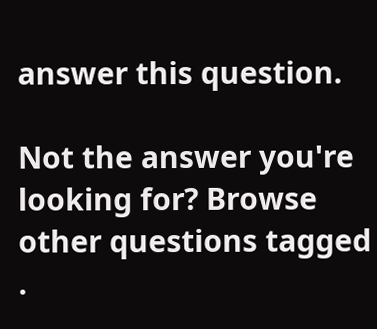answer this question.

Not the answer you're looking for? Browse other questions tagged .